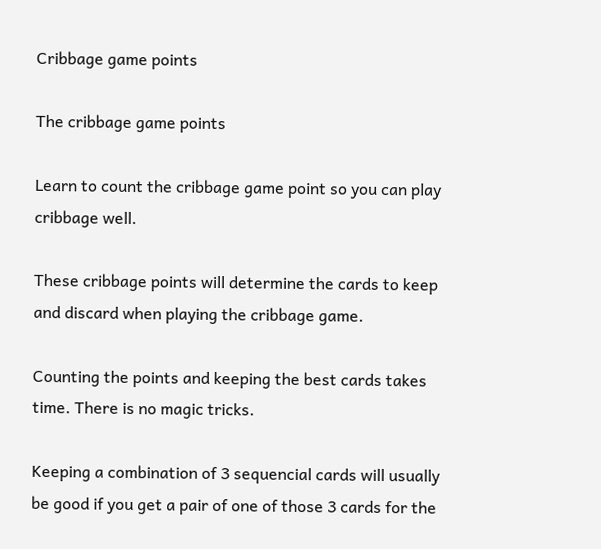Cribbage game points

The cribbage game points

Learn to count the cribbage game point so you can play cribbage well.

These cribbage points will determine the cards to keep and discard when playing the cribbage game.

Counting the points and keeping the best cards takes time. There is no magic tricks.

Keeping a combination of 3 sequencial cards will usually be good if you get a pair of one of those 3 cards for the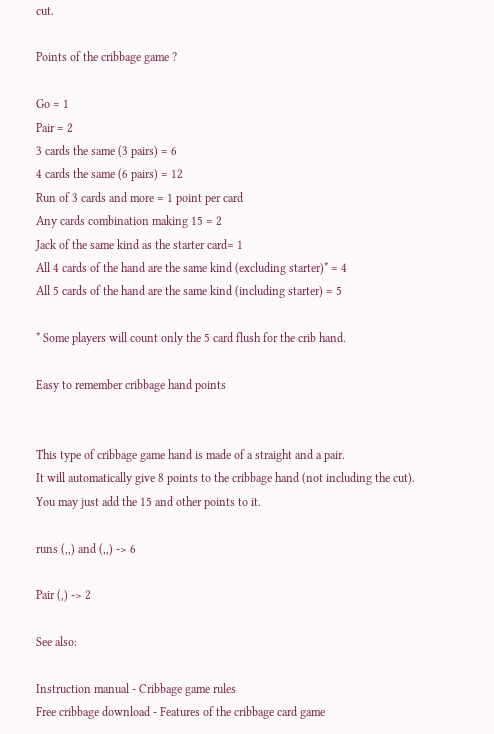cut.

Points of the cribbage game ?

Go = 1
Pair = 2
3 cards the same (3 pairs) = 6
4 cards the same (6 pairs) = 12
Run of 3 cards and more = 1 point per card
Any cards combination making 15 = 2
Jack of the same kind as the starter card= 1
All 4 cards of the hand are the same kind (excluding starter)* = 4
All 5 cards of the hand are the same kind (including starter) = 5

* Some players will count only the 5 card flush for the crib hand.

Easy to remember cribbage hand points


This type of cribbage game hand is made of a straight and a pair.
It will automatically give 8 points to the cribbage hand (not including the cut).
You may just add the 15 and other points to it.

runs (,,) and (,,) -> 6

Pair (,) -> 2

See also:

Instruction manual - Cribbage game rules
Free cribbage download - Features of the cribbage card game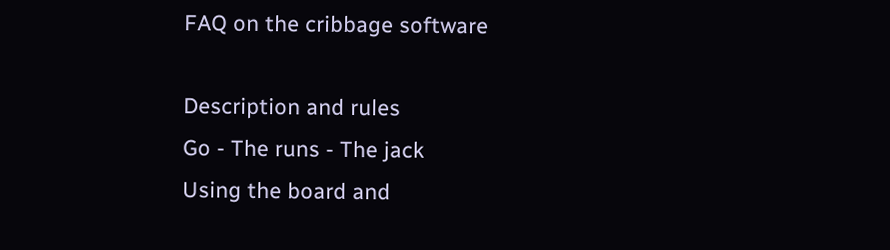FAQ on the cribbage software

Description and rules
Go - The runs - The jack
Using the board and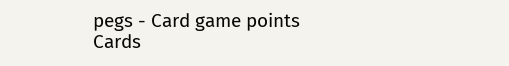pegs - Card game points
Cards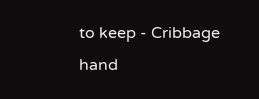to keep - Cribbage hand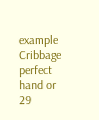example
Cribbage perfect hand or 29